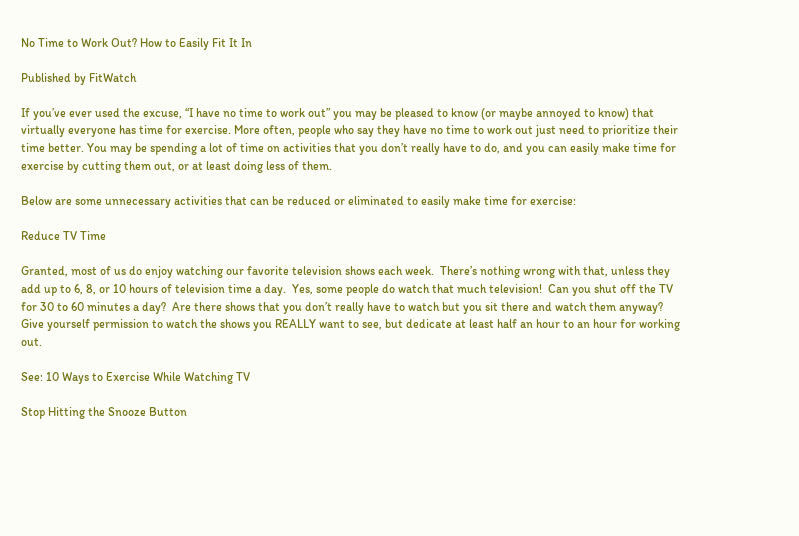No Time to Work Out? How to Easily Fit It In

Published by FitWatch

If you’ve ever used the excuse, “I have no time to work out” you may be pleased to know (or maybe annoyed to know) that virtually everyone has time for exercise. More often, people who say they have no time to work out just need to prioritize their time better. You may be spending a lot of time on activities that you don’t really have to do, and you can easily make time for exercise by cutting them out, or at least doing less of them.

Below are some unnecessary activities that can be reduced or eliminated to easily make time for exercise:

Reduce TV Time

Granted, most of us do enjoy watching our favorite television shows each week.  There’s nothing wrong with that, unless they add up to 6, 8, or 10 hours of television time a day.  Yes, some people do watch that much television!  Can you shut off the TV for 30 to 60 minutes a day?  Are there shows that you don’t really have to watch but you sit there and watch them anyway?  Give yourself permission to watch the shows you REALLY want to see, but dedicate at least half an hour to an hour for working out.

See: 10 Ways to Exercise While Watching TV

Stop Hitting the Snooze Button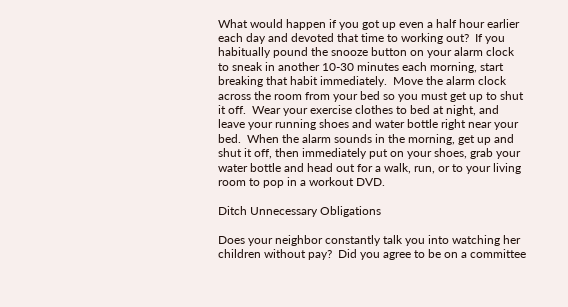What would happen if you got up even a half hour earlier each day and devoted that time to working out?  If you habitually pound the snooze button on your alarm clock to sneak in another 10-30 minutes each morning, start breaking that habit immediately.  Move the alarm clock across the room from your bed so you must get up to shut it off.  Wear your exercise clothes to bed at night, and leave your running shoes and water bottle right near your bed.  When the alarm sounds in the morning, get up and shut it off, then immediately put on your shoes, grab your water bottle and head out for a walk, run, or to your living room to pop in a workout DVD.

Ditch Unnecessary Obligations

Does your neighbor constantly talk you into watching her children without pay?  Did you agree to be on a committee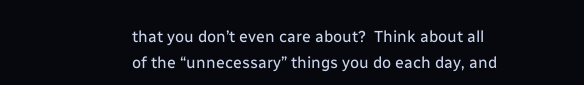that you don’t even care about?  Think about all of the “unnecessary” things you do each day, and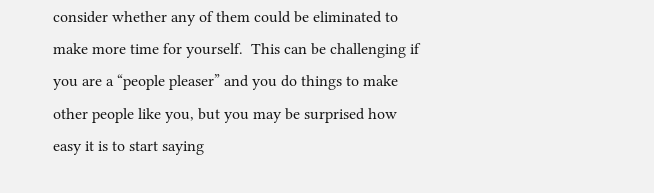consider whether any of them could be eliminated to make more time for yourself.  This can be challenging if you are a “people pleaser” and you do things to make other people like you, but you may be surprised how easy it is to start saying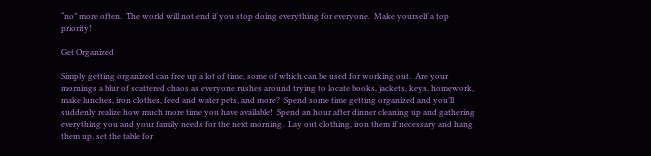“no” more often.  The world will not end if you stop doing everything for everyone.  Make yourself a top priority!

Get Organized

Simply getting organized can free up a lot of time, some of which can be used for working out.  Are your mornings a blur of scattered chaos as everyone rushes around trying to locate books, jackets, keys, homework, make lunches, iron clothes, feed and water pets, and more?  Spend some time getting organized and you’ll suddenly realize how much more time you have available!  Spend an hour after dinner cleaning up and gathering everything you and your family needs for the next morning.  Lay out clothing, iron them if necessary and hang them up, set the table for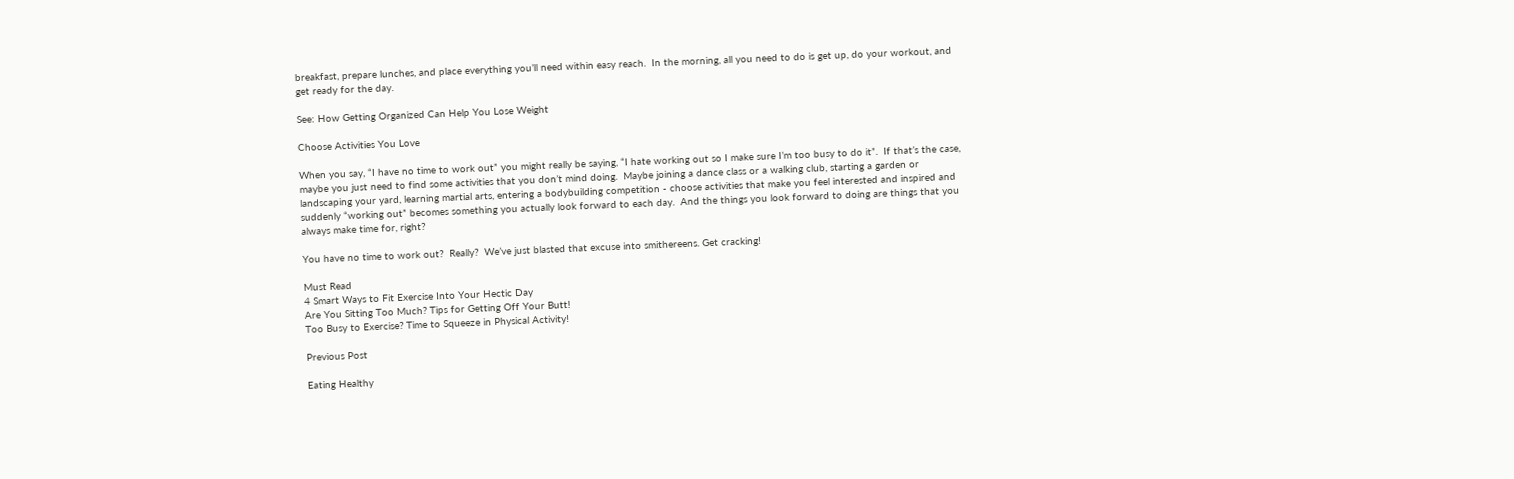breakfast, prepare lunches, and place everything you’ll need within easy reach.  In the morning, all you need to do is get up, do your workout, and get ready for the day.

See: How Getting Organized Can Help You Lose Weight

Choose Activities You Love

When you say, “I have no time to work out” you might really be saying, “I hate working out so I make sure I’m too busy to do it”.  If that’s the case, maybe you just need to find some activities that you don’t mind doing.  Maybe joining a dance class or a walking club, starting a garden or landscaping your yard, learning martial arts, entering a bodybuilding competition - choose activities that make you feel interested and inspired and suddenly “working out” becomes something you actually look forward to each day.  And the things you look forward to doing are things that you always make time for, right?

You have no time to work out?  Really?  We’ve just blasted that excuse into smithereens. Get cracking!

Must Read
4 Smart Ways to Fit Exercise Into Your Hectic Day
Are You Sitting Too Much? Tips for Getting Off Your Butt!
Too Busy to Exercise? Time to Squeeze in Physical Activity!

Previous Post

Eating Healthy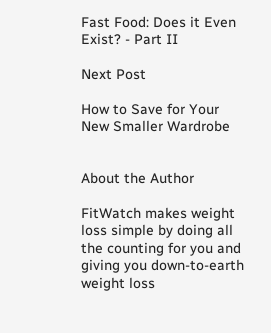Fast Food: Does it Even Exist? - Part II

Next Post

How to Save for Your New Smaller Wardrobe


About the Author

FitWatch makes weight loss simple by doing all the counting for you and giving you down-to-earth weight loss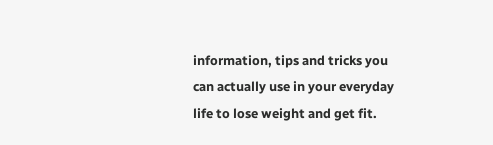information, tips and tricks you can actually use in your everyday life to lose weight and get fit.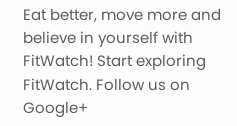Eat better, move more and believe in yourself with FitWatch! Start exploring FitWatch. Follow us on Google+